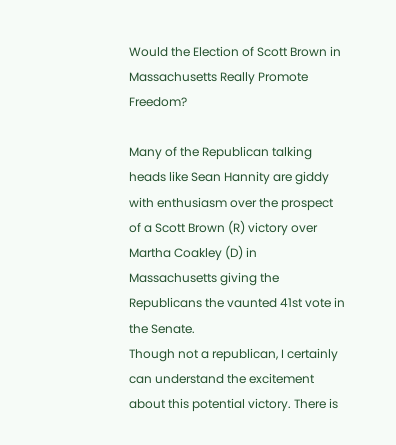Would the Election of Scott Brown in Massachusetts Really Promote Freedom?

Many of the Republican talking heads like Sean Hannity are giddy with enthusiasm over the prospect of a Scott Brown (R) victory over Martha Coakley (D) in Massachusetts giving the Republicans the vaunted 41st vote in the Senate.
Though not a republican, I certainly can understand the excitement about this potential victory. There is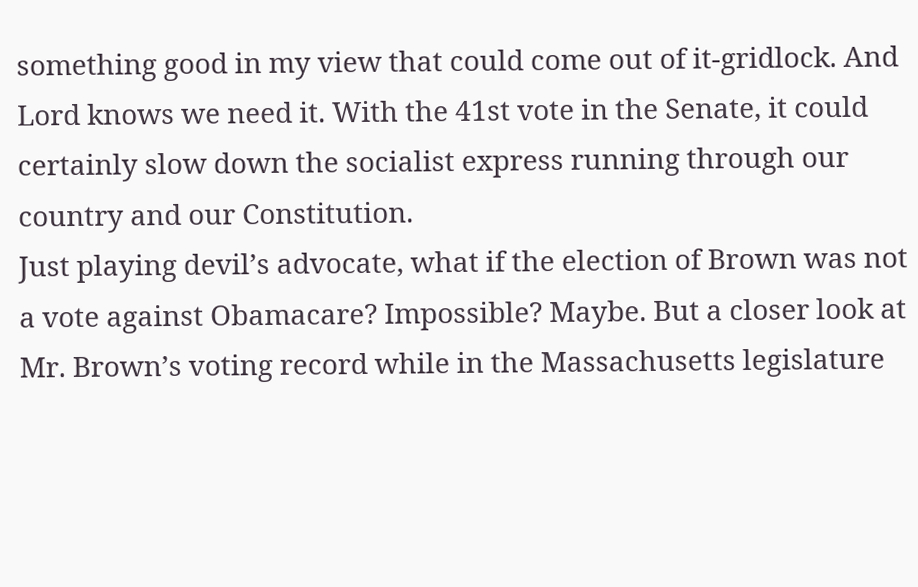something good in my view that could come out of it-gridlock. And Lord knows we need it. With the 41st vote in the Senate, it could certainly slow down the socialist express running through our country and our Constitution.
Just playing devil’s advocate, what if the election of Brown was not a vote against Obamacare? Impossible? Maybe. But a closer look at Mr. Brown’s voting record while in the Massachusetts legislature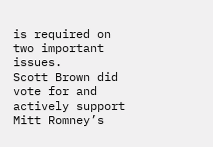is required on two important issues.
Scott Brown did vote for and actively support Mitt Romney’s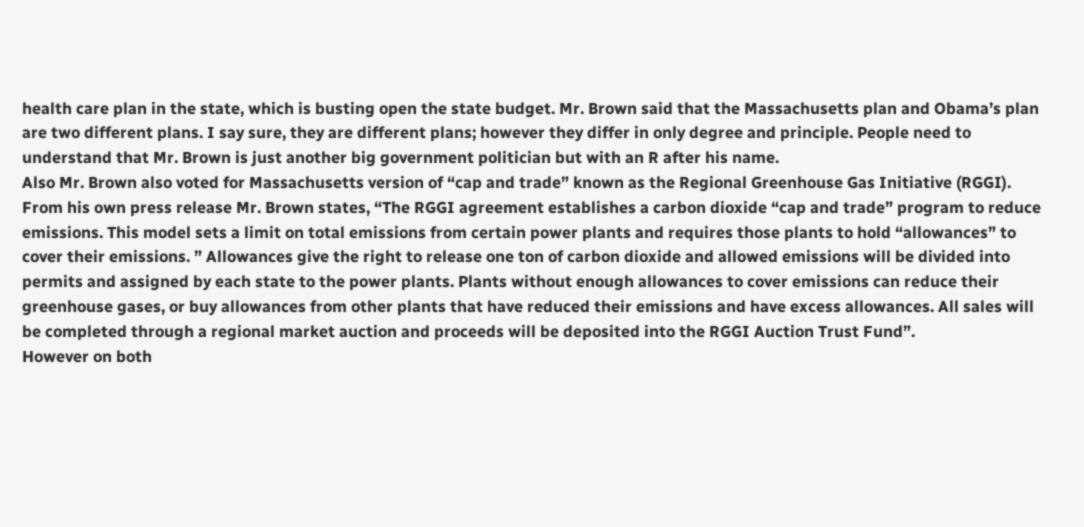health care plan in the state, which is busting open the state budget. Mr. Brown said that the Massachusetts plan and Obama’s plan are two different plans. I say sure, they are different plans; however they differ in only degree and principle. People need to understand that Mr. Brown is just another big government politician but with an R after his name.
Also Mr. Brown also voted for Massachusetts version of “cap and trade” known as the Regional Greenhouse Gas Initiative (RGGI).
From his own press release Mr. Brown states, “The RGGI agreement establishes a carbon dioxide “cap and trade” program to reduce emissions. This model sets a limit on total emissions from certain power plants and requires those plants to hold “allowances” to cover their emissions. ” Allowances give the right to release one ton of carbon dioxide and allowed emissions will be divided into permits and assigned by each state to the power plants. Plants without enough allowances to cover emissions can reduce their greenhouse gases, or buy allowances from other plants that have reduced their emissions and have excess allowances. All sales will be completed through a regional market auction and proceeds will be deposited into the RGGI Auction Trust Fund”.
However on both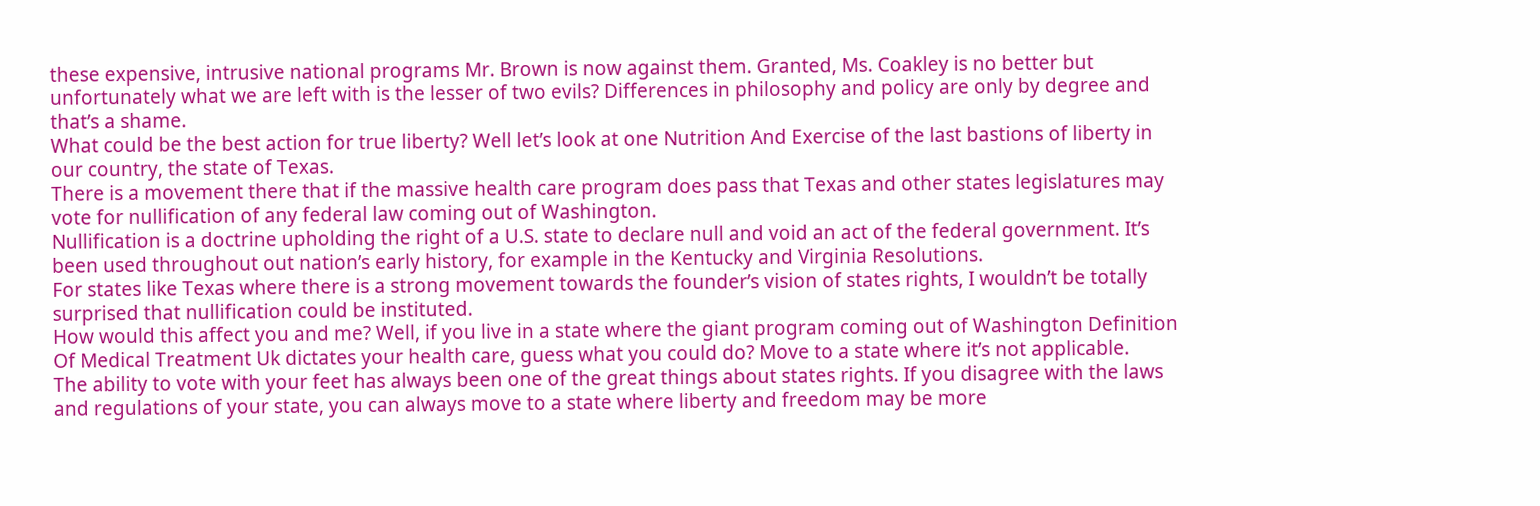these expensive, intrusive national programs Mr. Brown is now against them. Granted, Ms. Coakley is no better but unfortunately what we are left with is the lesser of two evils? Differences in philosophy and policy are only by degree and that’s a shame.
What could be the best action for true liberty? Well let’s look at one Nutrition And Exercise of the last bastions of liberty in our country, the state of Texas.
There is a movement there that if the massive health care program does pass that Texas and other states legislatures may vote for nullification of any federal law coming out of Washington.
Nullification is a doctrine upholding the right of a U.S. state to declare null and void an act of the federal government. It’s been used throughout out nation’s early history, for example in the Kentucky and Virginia Resolutions.
For states like Texas where there is a strong movement towards the founder’s vision of states rights, I wouldn’t be totally surprised that nullification could be instituted.
How would this affect you and me? Well, if you live in a state where the giant program coming out of Washington Definition Of Medical Treatment Uk dictates your health care, guess what you could do? Move to a state where it’s not applicable.
The ability to vote with your feet has always been one of the great things about states rights. If you disagree with the laws and regulations of your state, you can always move to a state where liberty and freedom may be more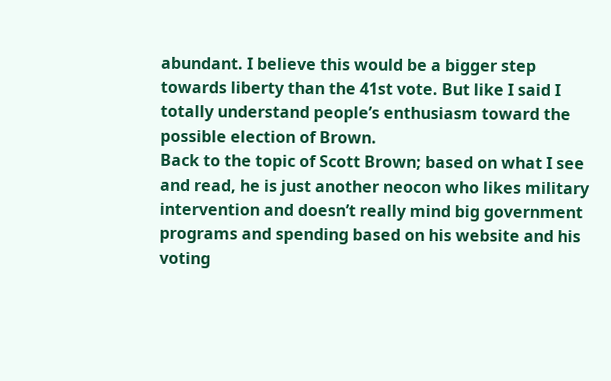abundant. I believe this would be a bigger step towards liberty than the 41st vote. But like I said I totally understand people’s enthusiasm toward the possible election of Brown.
Back to the topic of Scott Brown; based on what I see and read, he is just another neocon who likes military intervention and doesn’t really mind big government programs and spending based on his website and his voting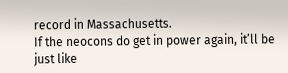record in Massachusetts.
If the neocons do get in power again, it’ll be just like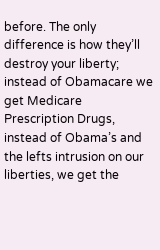before. The only difference is how they’ll destroy your liberty; instead of Obamacare we get Medicare Prescription Drugs, instead of Obama’s and the lefts intrusion on our liberties, we get the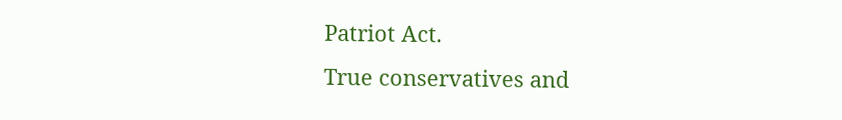Patriot Act.
True conservatives and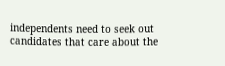independents need to seek out candidates that care about the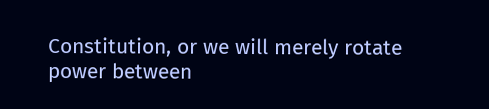Constitution, or we will merely rotate power between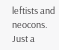leftists and neocons.
Just a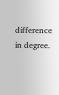difference in degree.